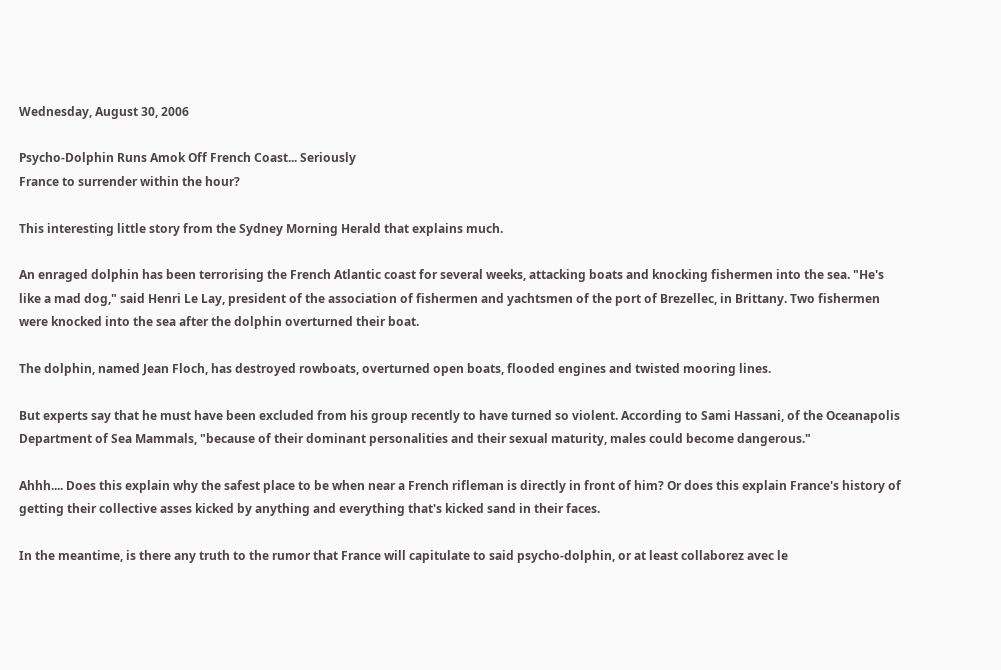Wednesday, August 30, 2006

Psycho-Dolphin Runs Amok Off French Coast... Seriously
France to surrender within the hour?

This interesting little story from the Sydney Morning Herald that explains much.

An enraged dolphin has been terrorising the French Atlantic coast for several weeks, attacking boats and knocking fishermen into the sea. "He's like a mad dog," said Henri Le Lay, president of the association of fishermen and yachtsmen of the port of Brezellec, in Brittany. Two fishermen were knocked into the sea after the dolphin overturned their boat.

The dolphin, named Jean Floch, has destroyed rowboats, overturned open boats, flooded engines and twisted mooring lines.

But experts say that he must have been excluded from his group recently to have turned so violent. According to Sami Hassani, of the Oceanapolis Department of Sea Mammals, "because of their dominant personalities and their sexual maturity, males could become dangerous."

Ahhh.... Does this explain why the safest place to be when near a French rifleman is directly in front of him? Or does this explain France's history of getting their collective asses kicked by anything and everything that's kicked sand in their faces.

In the meantime, is there any truth to the rumor that France will capitulate to said psycho-dolphin, or at least collaborez avec le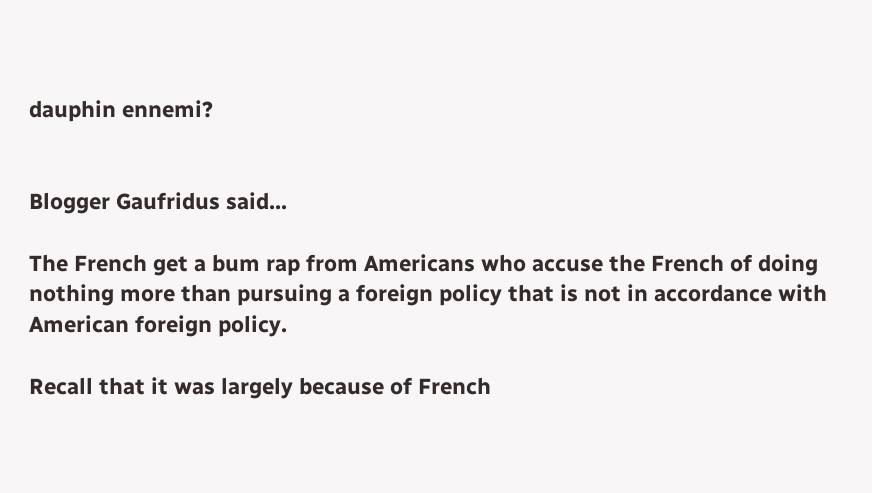dauphin ennemi?


Blogger Gaufridus said...

The French get a bum rap from Americans who accuse the French of doing nothing more than pursuing a foreign policy that is not in accordance with American foreign policy.

Recall that it was largely because of French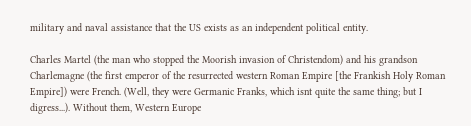military and naval assistance that the US exists as an independent political entity.

Charles Martel (the man who stopped the Moorish invasion of Christendom) and his grandson Charlemagne (the first emperor of the resurrected western Roman Empire [the Frankish Holy Roman Empire]) were French. (Well, they were Germanic Franks, which isnt quite the same thing; but I digress...). Without them, Western Europe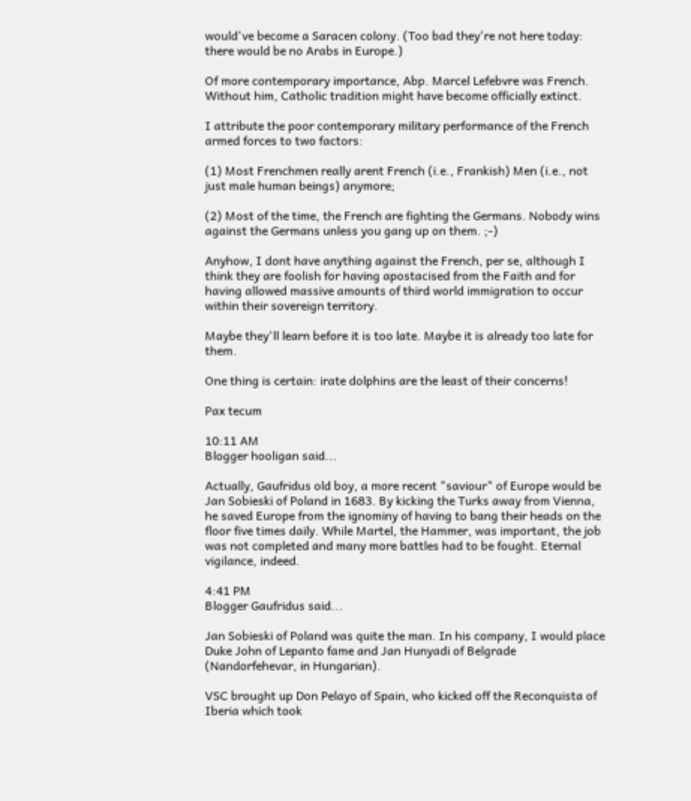would've become a Saracen colony. (Too bad they're not here today: there would be no Arabs in Europe.)

Of more contemporary importance, Abp. Marcel Lefebvre was French. Without him, Catholic tradition might have become officially extinct.

I attribute the poor contemporary military performance of the French armed forces to two factors:

(1) Most Frenchmen really arent French (i.e., Frankish) Men (i.e., not just male human beings) anymore;

(2) Most of the time, the French are fighting the Germans. Nobody wins against the Germans unless you gang up on them. ;-)

Anyhow, I dont have anything against the French, per se, although I think they are foolish for having apostacised from the Faith and for having allowed massive amounts of third world immigration to occur within their sovereign territory.

Maybe they'll learn before it is too late. Maybe it is already too late for them.

One thing is certain: irate dolphins are the least of their concerns!

Pax tecum

10:11 AM
Blogger hooligan said...

Actually, Gaufridus old boy, a more recent "saviour" of Europe would be Jan Sobieski of Poland in 1683. By kicking the Turks away from Vienna, he saved Europe from the ignominy of having to bang their heads on the floor five times daily. While Martel, the Hammer, was important, the job was not completed and many more battles had to be fought. Eternal vigilance, indeed.

4:41 PM
Blogger Gaufridus said...

Jan Sobieski of Poland was quite the man. In his company, I would place Duke John of Lepanto fame and Jan Hunyadi of Belgrade (Nandorfehevar, in Hungarian).

VSC brought up Don Pelayo of Spain, who kicked off the Reconquista of Iberia which took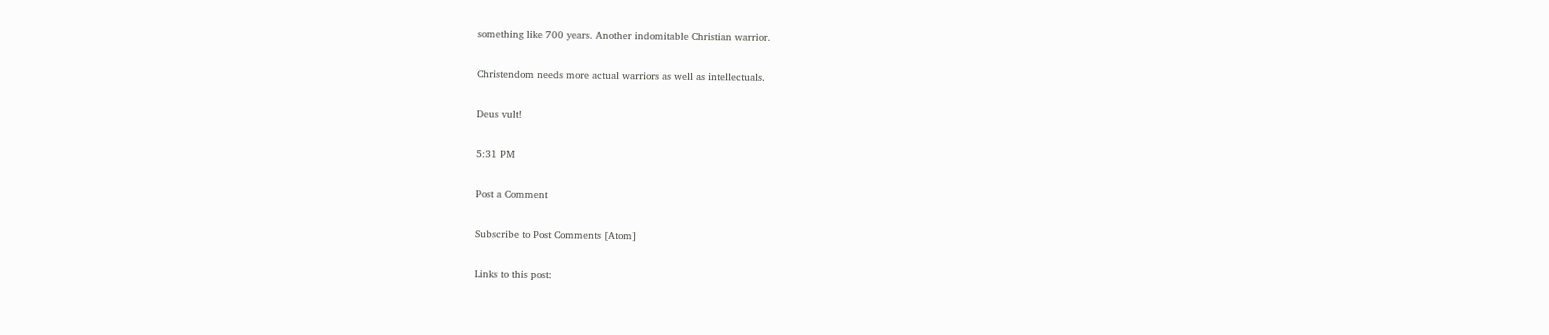something like 700 years. Another indomitable Christian warrior.

Christendom needs more actual warriors as well as intellectuals.

Deus vult!

5:31 PM

Post a Comment

Subscribe to Post Comments [Atom]

Links to this post: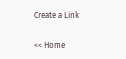Create a Link

<< Home